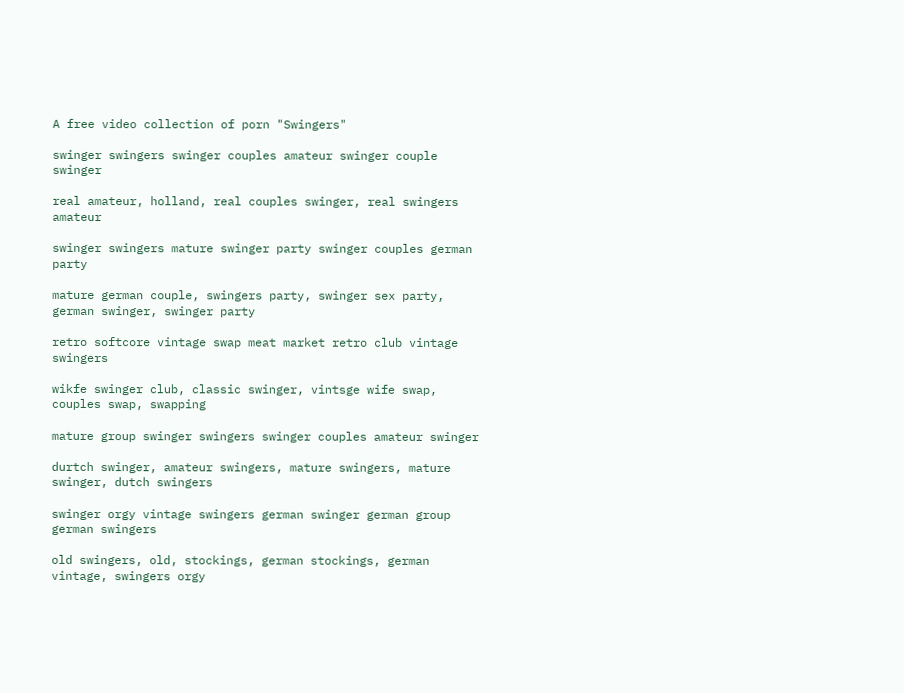A free video collection of porn "Swingers"

swinger swingers swinger couples amateur swinger couple swinger

real amateur, holland, real couples swinger, real swingers amateur

swinger swingers mature swinger party swinger couples german party

mature german couple, swingers party, swinger sex party, german swinger, swinger party

retro softcore vintage swap meat market retro club vintage swingers

wikfe swinger club, classic swinger, vintsge wife swap, couples swap, swapping

mature group swinger swingers swinger couples amateur swinger

durtch swinger, amateur swingers, mature swingers, mature swinger, dutch swingers

swinger orgy vintage swingers german swinger german group german swingers

old swingers, old, stockings, german stockings, german vintage, swingers orgy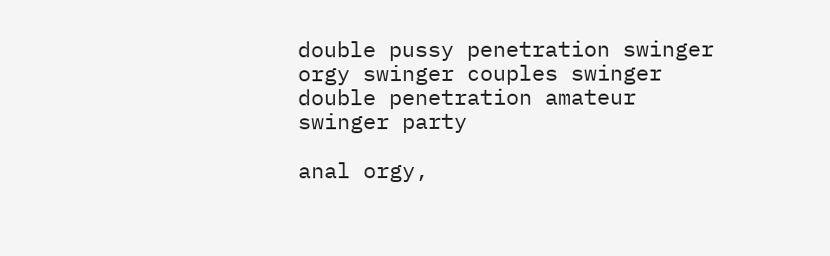double pussy penetration swinger orgy swinger couples swinger double penetration amateur swinger party

anal orgy,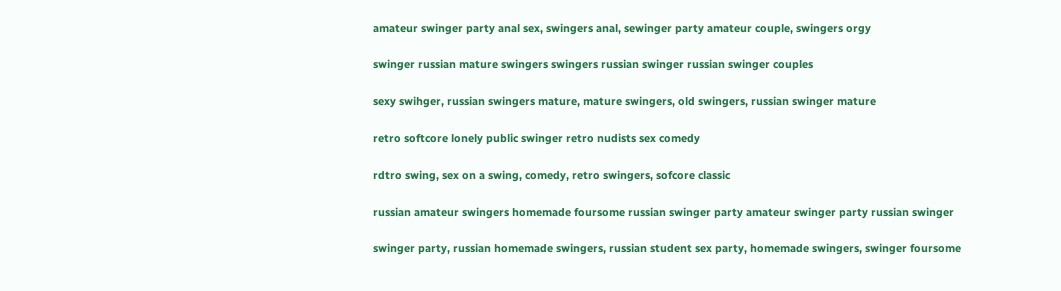amateur swinger party anal sex, swingers anal, sewinger party amateur couple, swingers orgy

swinger russian mature swingers swingers russian swinger russian swinger couples

sexy swihger, russian swingers mature, mature swingers, old swingers, russian swinger mature

retro softcore lonely public swinger retro nudists sex comedy

rdtro swing, sex on a swing, comedy, retro swingers, sofcore classic

russian amateur swingers homemade foursome russian swinger party amateur swinger party russian swinger

swinger party, russian homemade swingers, russian student sex party, homemade swingers, swinger foursome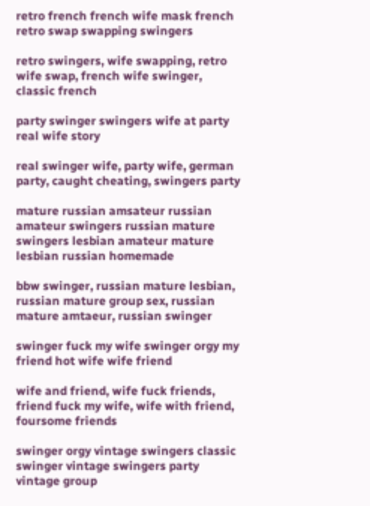retro french french wife mask french retro swap swapping swingers

retro swingers, wife swapping, retro wife swap, french wife swinger, classic french

party swinger swingers wife at party real wife story

real swinger wife, party wife, german party, caught cheating, swingers party

mature russian amsateur russian amateur swingers russian mature swingers lesbian amateur mature lesbian russian homemade

bbw swinger, russian mature lesbian, russian mature group sex, russian mature amtaeur, russian swinger

swinger fuck my wife swinger orgy my friend hot wife wife friend

wife and friend, wife fuck friends, friend fuck my wife, wife with friend, foursome friends

swinger orgy vintage swingers classic swinger vintage swingers party vintage group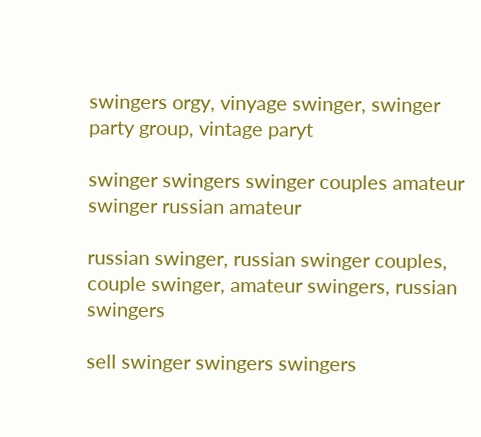swingers orgy, vinyage swinger, swinger party group, vintage paryt

swinger swingers swinger couples amateur swinger russian amateur

russian swinger, russian swinger couples, couple swinger, amateur swingers, russian swingers

sell swinger swingers swingers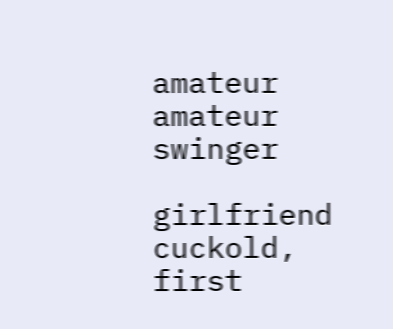amateur amateur swinger

girlfriend cuckold, first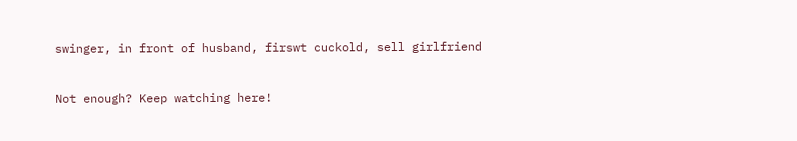swinger, in front of husband, firswt cuckold, sell girlfriend


Not enough? Keep watching here!